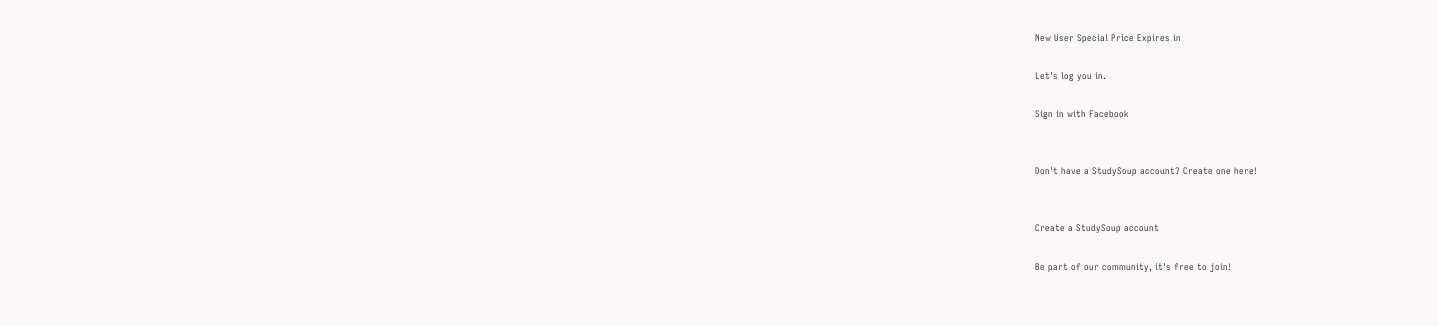New User Special Price Expires in

Let's log you in.

Sign in with Facebook


Don't have a StudySoup account? Create one here!


Create a StudySoup account

Be part of our community, it's free to join!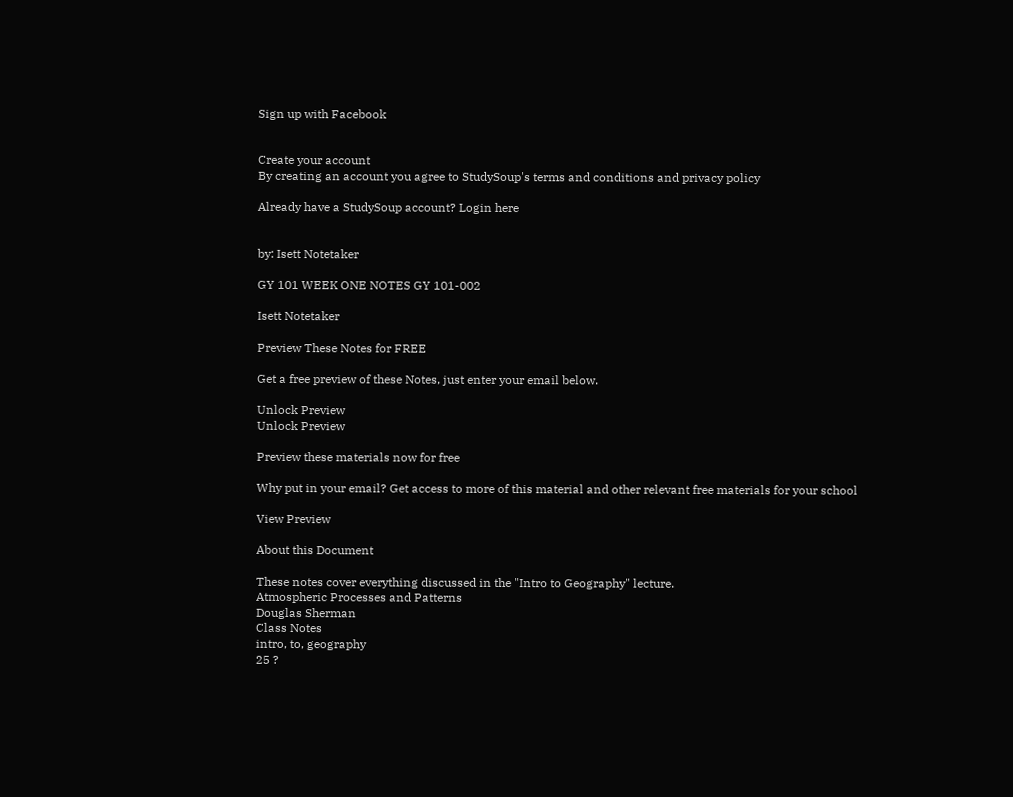Sign up with Facebook


Create your account
By creating an account you agree to StudySoup's terms and conditions and privacy policy

Already have a StudySoup account? Login here


by: Isett Notetaker

GY 101 WEEK ONE NOTES GY 101-002

Isett Notetaker

Preview These Notes for FREE

Get a free preview of these Notes, just enter your email below.

Unlock Preview
Unlock Preview

Preview these materials now for free

Why put in your email? Get access to more of this material and other relevant free materials for your school

View Preview

About this Document

These notes cover everything discussed in the "Intro to Geography" lecture.
Atmospheric Processes and Patterns
Douglas Sherman
Class Notes
intro, to, geography
25 ?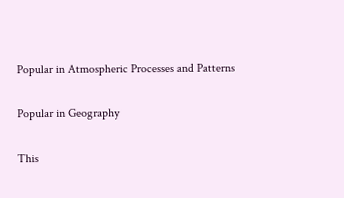Popular in Atmospheric Processes and Patterns

Popular in Geography

This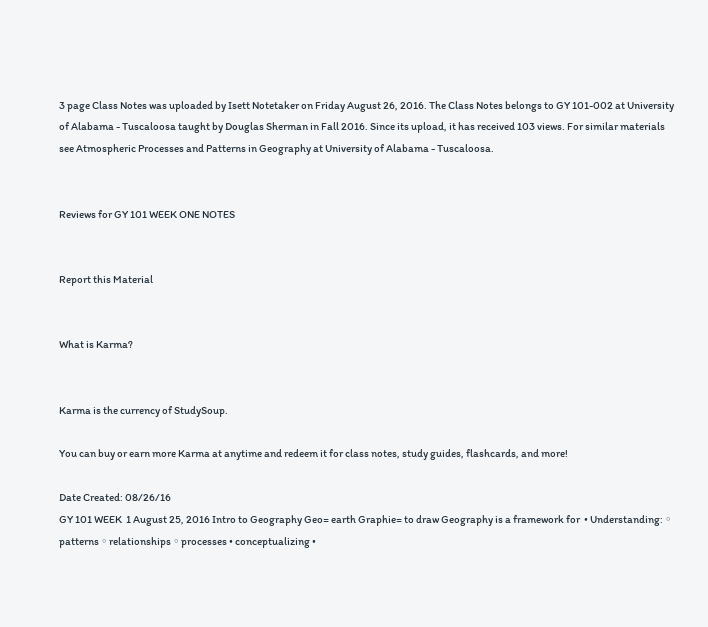3 page Class Notes was uploaded by Isett Notetaker on Friday August 26, 2016. The Class Notes belongs to GY 101-002 at University of Alabama - Tuscaloosa taught by Douglas Sherman in Fall 2016. Since its upload, it has received 103 views. For similar materials see Atmospheric Processes and Patterns in Geography at University of Alabama - Tuscaloosa.


Reviews for GY 101 WEEK ONE NOTES


Report this Material


What is Karma?


Karma is the currency of StudySoup.

You can buy or earn more Karma at anytime and redeem it for class notes, study guides, flashcards, and more!

Date Created: 08/26/16
GY 101 WEEK  1 August 25, 2016 Intro to Geography Geo= earth Graphie= to draw Geography is a framework for  • Understanding: ◦ patterns ◦ relationships ◦ processes • conceptualizing •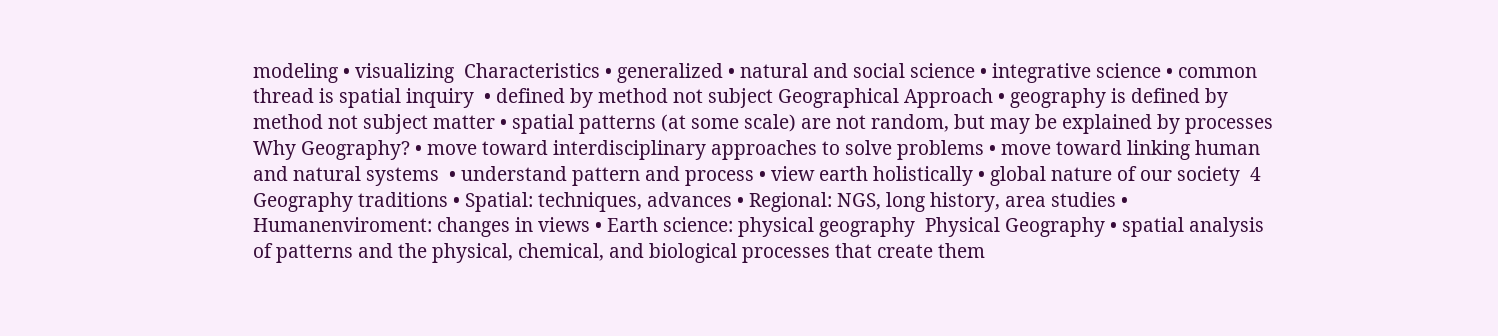modeling • visualizing  Characteristics • generalized • natural and social science • integrative science • common thread is spatial inquiry  • defined by method not subject Geographical Approach • geography is defined by method not subject matter • spatial patterns (at some scale) are not random, but may be explained by processes  Why Geography? • move toward interdisciplinary approaches to solve problems • move toward linking human and natural systems  • understand pattern and process • view earth holistically • global nature of our society  4 Geography traditions • Spatial: techniques, advances • Regional: NGS, long history, area studies • Humanenviroment: changes in views • Earth science: physical geography  Physical Geography • spatial analysis of patterns and the physical, chemical, and biological processes that create them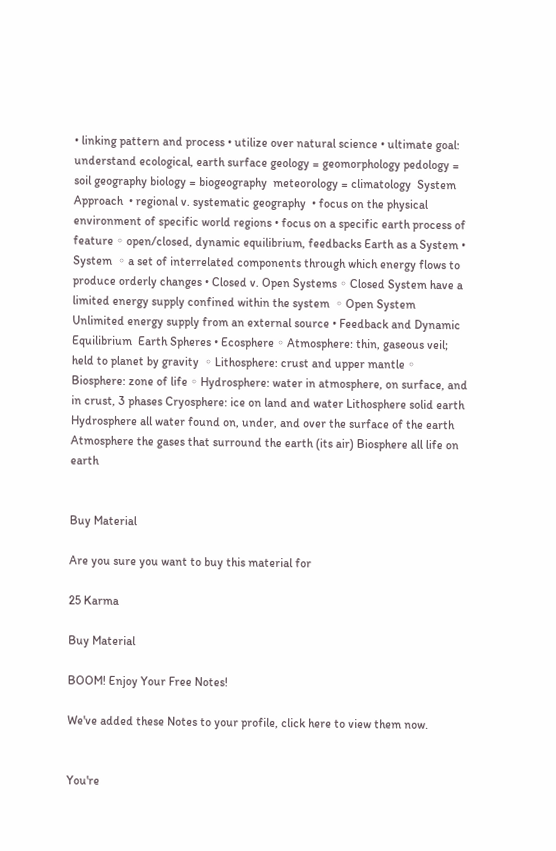• linking pattern and process • utilize over natural science • ultimate goal: understand ecological, earth surface geology = geomorphology pedology = soil geography biology = biogeography  meteorology = climatology  System Approach  • regional v. systematic geography  • focus on the physical environment of specific world regions • focus on a specific earth process of feature ◦ open/closed, dynamic equilibrium, feedbacks Earth as a System • System  ◦ a set of interrelated components through which energy flows to produce orderly changes • Closed v. Open Systems ◦ Closed System have a limited energy supply confined within the system  ◦ Open System Unlimited energy supply from an external source • Feedback and Dynamic Equilibrium  Earth Spheres • Ecosphere ◦ Atmosphere: thin, gaseous veil; held to planet by gravity  ◦ Lithosphere: crust and upper mantle ◦ Biosphere: zone of life ◦ Hydrosphere: water in atmosphere, on surface, and in crust, 3 phases Cryosphere: ice on land and water Lithosphere solid earth Hydrosphere all water found on, under, and over the surface of the earth  Atmosphere the gases that surround the earth (its air) Biosphere all life on earth


Buy Material

Are you sure you want to buy this material for

25 Karma

Buy Material

BOOM! Enjoy Your Free Notes!

We've added these Notes to your profile, click here to view them now.


You're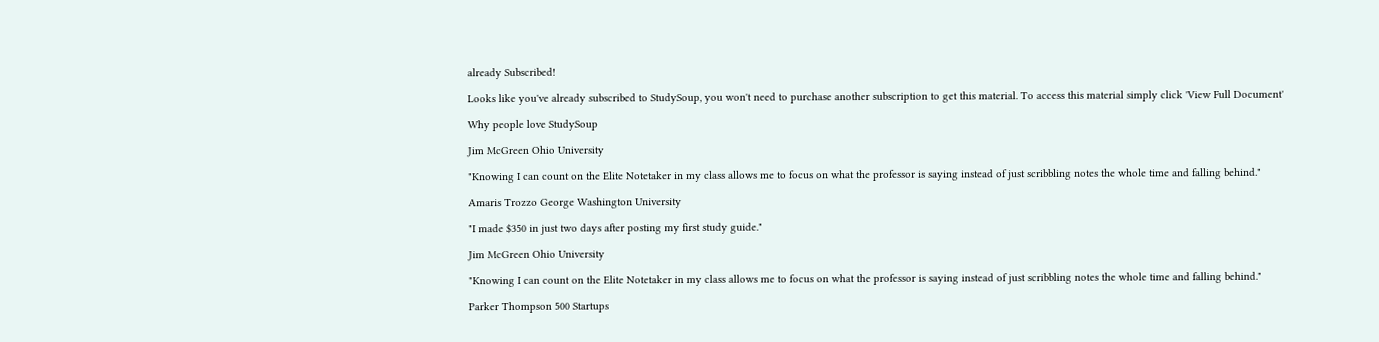already Subscribed!

Looks like you've already subscribed to StudySoup, you won't need to purchase another subscription to get this material. To access this material simply click 'View Full Document'

Why people love StudySoup

Jim McGreen Ohio University

"Knowing I can count on the Elite Notetaker in my class allows me to focus on what the professor is saying instead of just scribbling notes the whole time and falling behind."

Amaris Trozzo George Washington University

"I made $350 in just two days after posting my first study guide."

Jim McGreen Ohio University

"Knowing I can count on the Elite Notetaker in my class allows me to focus on what the professor is saying instead of just scribbling notes the whole time and falling behind."

Parker Thompson 500 Startups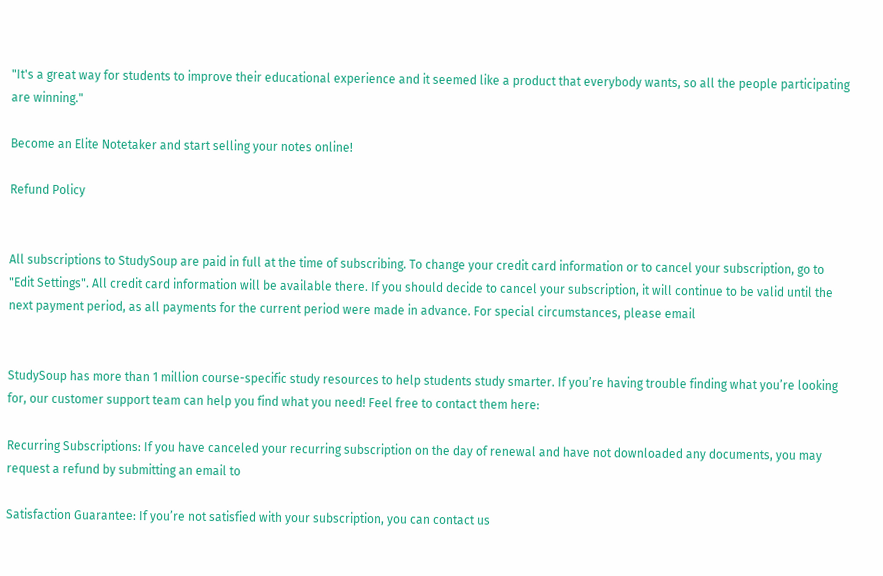"It's a great way for students to improve their educational experience and it seemed like a product that everybody wants, so all the people participating are winning."

Become an Elite Notetaker and start selling your notes online!

Refund Policy


All subscriptions to StudySoup are paid in full at the time of subscribing. To change your credit card information or to cancel your subscription, go to "Edit Settings". All credit card information will be available there. If you should decide to cancel your subscription, it will continue to be valid until the next payment period, as all payments for the current period were made in advance. For special circumstances, please email


StudySoup has more than 1 million course-specific study resources to help students study smarter. If you’re having trouble finding what you’re looking for, our customer support team can help you find what you need! Feel free to contact them here:

Recurring Subscriptions: If you have canceled your recurring subscription on the day of renewal and have not downloaded any documents, you may request a refund by submitting an email to

Satisfaction Guarantee: If you’re not satisfied with your subscription, you can contact us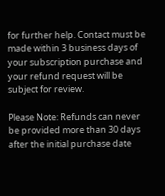for further help. Contact must be made within 3 business days of your subscription purchase and your refund request will be subject for review.

Please Note: Refunds can never be provided more than 30 days after the initial purchase date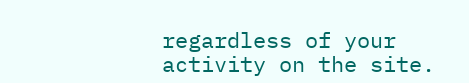regardless of your activity on the site.